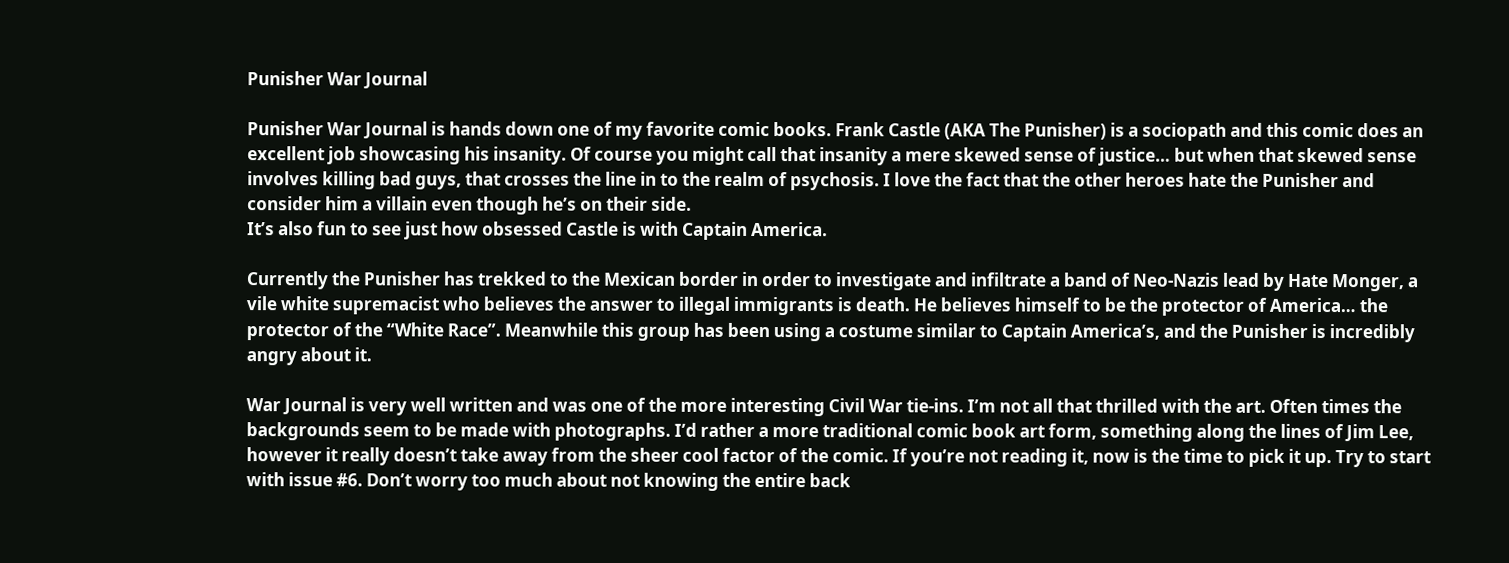Punisher War Journal

Punisher War Journal is hands down one of my favorite comic books. Frank Castle (AKA The Punisher) is a sociopath and this comic does an excellent job showcasing his insanity. Of course you might call that insanity a mere skewed sense of justice… but when that skewed sense involves killing bad guys, that crosses the line in to the realm of psychosis. I love the fact that the other heroes hate the Punisher and consider him a villain even though he’s on their side.
It’s also fun to see just how obsessed Castle is with Captain America.

Currently the Punisher has trekked to the Mexican border in order to investigate and infiltrate a band of Neo-Nazis lead by Hate Monger, a vile white supremacist who believes the answer to illegal immigrants is death. He believes himself to be the protector of America… the protector of the “White Race”. Meanwhile this group has been using a costume similar to Captain America’s, and the Punisher is incredibly angry about it.

War Journal is very well written and was one of the more interesting Civil War tie-ins. I’m not all that thrilled with the art. Often times the backgrounds seem to be made with photographs. I’d rather a more traditional comic book art form, something along the lines of Jim Lee, however it really doesn’t take away from the sheer cool factor of the comic. If you’re not reading it, now is the time to pick it up. Try to start with issue #6. Don’t worry too much about not knowing the entire back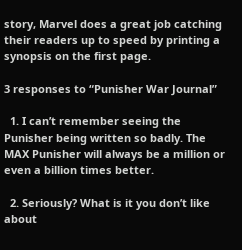story, Marvel does a great job catching their readers up to speed by printing a synopsis on the first page.

3 responses to “Punisher War Journal”

  1. I can’t remember seeing the Punisher being written so badly. The MAX Punisher will always be a million or even a billion times better.

  2. Seriously? What is it you don’t like about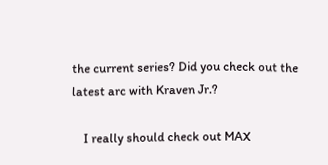the current series? Did you check out the latest arc with Kraven Jr.?

    I really should check out MAX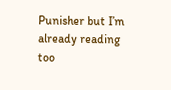Punisher but I’m already reading too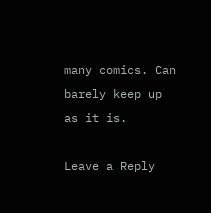many comics. Can barely keep up as it is.

Leave a Reply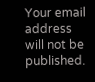Your email address will not be published.